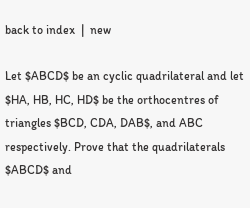back to index  |  new

Let $ABCD$ be an cyclic quadrilateral and let $HA, HB, HC, HD$ be the orthocentres of triangles $BCD, CDA, DAB$, and ABC respectively. Prove that the quadrilaterals $ABCD$ and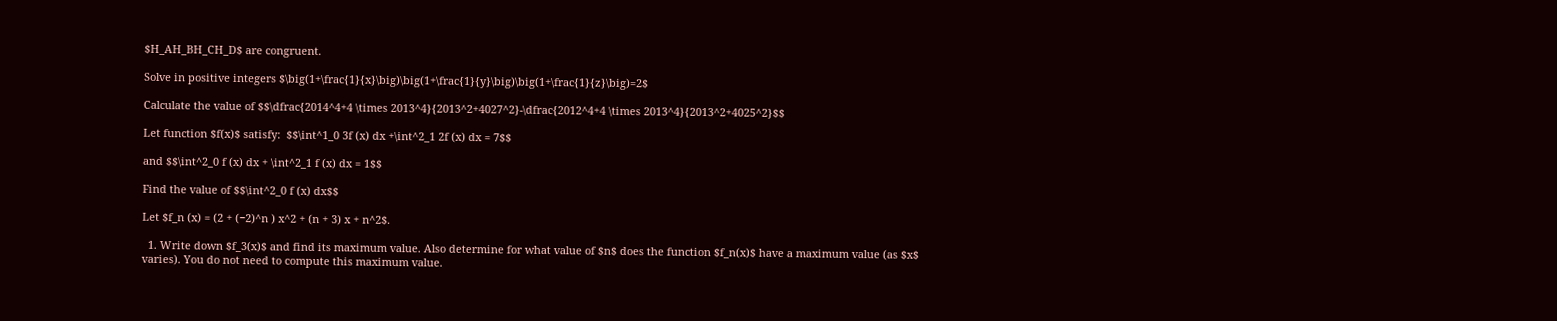$H_AH_BH_CH_D$ are congruent.

Solve in positive integers $\big(1+\frac{1}{x}\big)\big(1+\frac{1}{y}\big)\big(1+\frac{1}{z}\big)=2$

Calculate the value of $$\dfrac{2014^4+4 \times 2013^4}{2013^2+4027^2}-\dfrac{2012^4+4 \times 2013^4}{2013^2+4025^2}$$

Let function $f(x)$ satisfy:  $$\int^1_0 3f (x) dx +\int^2_1 2f (x) dx = 7$$

and $$\int^2_0 f (x) dx + \int^2_1 f (x) dx = 1$$

Find the value of $$\int^2_0 f (x) dx$$

Let $f_n (x) = (2 + (−2)^n ) x^2 + (n + 3) x + n^2$.

  1. Write down $f_3(x)$ and find its maximum value. Also determine for what value of $n$ does the function $f_n(x)$ have a maximum value (as $x$ varies). You do not need to compute this maximum value.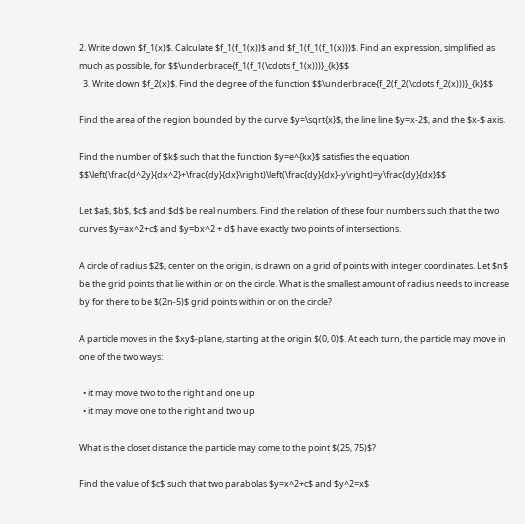2. Write down $f_1(x)$. Calculate $f_1(f_1(x))$ and $f_1(f_1(f_1(x)))$. Find an expression, simplified as much as possible, for $$\underbrace{f_1(f_1(\cdots f_1(x)))}_{k}$$
  3. Write down $f_2(x)$. Find the degree of the function $$\underbrace{f_2(f_2(\cdots f_2(x)))}_{k}$$

Find the area of the region bounded by the curve $y=\sqrt{x}$, the line line $y=x-2$, and the $x-$ axis.

Find the number of $k$ such that the function $y=e^{kx}$ satisfies the equation $$\left(\frac{d^2y}{dx^2}+\frac{dy}{dx}\right)\left(\frac{dy}{dx}-y\right)=y\frac{dy}{dx}$$

Let $a$, $b$, $c$ and $d$ be real numbers. Find the relation of these four numbers such that the two curves $y=ax^2+c$ and $y=bx^2 + d$ have exactly two points of intersections.

A circle of radius $2$, center on the origin, is drawn on a grid of points with integer coordinates. Let $n$ be the grid points that lie within or on the circle. What is the smallest amount of radius needs to increase by for there to be $(2n-5)$ grid points within or on the circle?

A particle moves in the $xy$-plane, starting at the origin $(0, 0)$. At each turn, the particle may move in one of the two ways:

  • it may move two to the right and one up
  • it may move one to the right and two up

What is the closet distance the particle may come to the point $(25, 75)$?

Find the value of $c$ such that two parabolas $y=x^2+c$ and $y^2=x$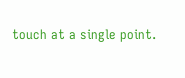touch at a single point.